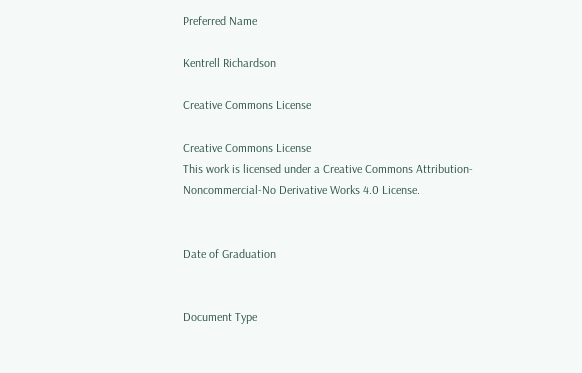Preferred Name

Kentrell Richardson

Creative Commons License

Creative Commons License
This work is licensed under a Creative Commons Attribution-Noncommercial-No Derivative Works 4.0 License.


Date of Graduation


Document Type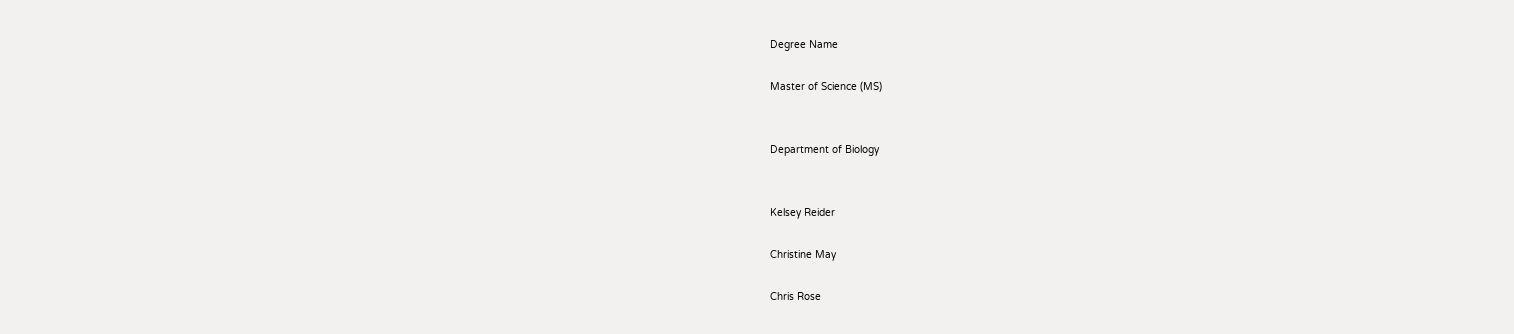Degree Name

Master of Science (MS)


Department of Biology


Kelsey Reider

Christine May

Chris Rose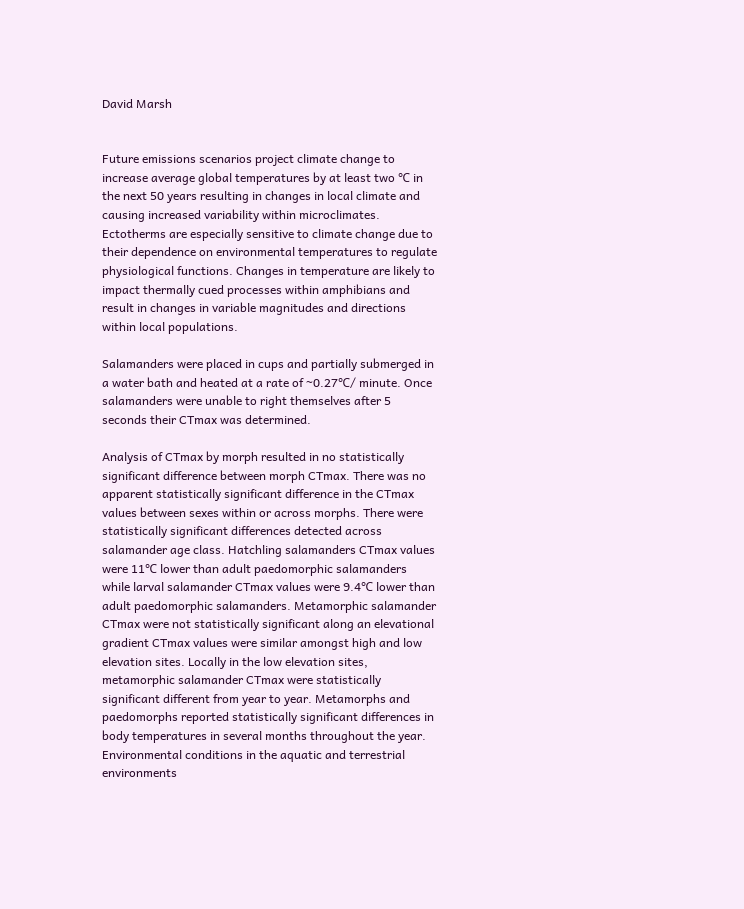David Marsh


Future emissions scenarios project climate change to increase average global temperatures by at least two ℃ in the next 50 years resulting in changes in local climate and causing increased variability within microclimates. Ectotherms are especially sensitive to climate change due to their dependence on environmental temperatures to regulate physiological functions. Changes in temperature are likely to impact thermally cued processes within amphibians and result in changes in variable magnitudes and directions within local populations.

Salamanders were placed in cups and partially submerged in a water bath and heated at a rate of ~0.27℃/ minute. Once salamanders were unable to right themselves after 5 seconds their CTmax was determined.

Analysis of CTmax by morph resulted in no statistically significant difference between morph CTmax. There was no apparent statistically significant difference in the CTmax values between sexes within or across morphs. There were statistically significant differences detected across salamander age class. Hatchling salamanders CTmax values were 11℃ lower than adult paedomorphic salamanders while larval salamander CTmax values were 9.4℃ lower than adult paedomorphic salamanders. Metamorphic salamander CTmax were not statistically significant along an elevational gradient CTmax values were similar amongst high and low elevation sites. Locally in the low elevation sites, metamorphic salamander CTmax were statistically significant different from year to year. Metamorphs and paedomorphs reported statistically significant differences in body temperatures in several months throughout the year. Environmental conditions in the aquatic and terrestrial environments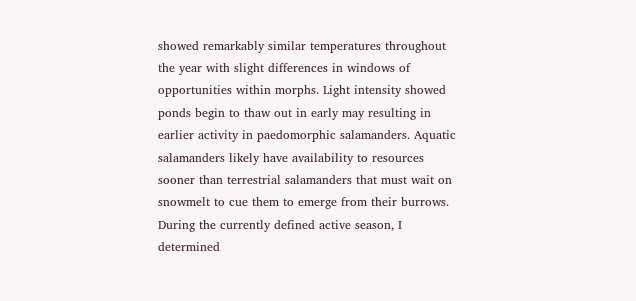showed remarkably similar temperatures throughout the year with slight differences in windows of opportunities within morphs. Light intensity showed ponds begin to thaw out in early may resulting in earlier activity in paedomorphic salamanders. Aquatic salamanders likely have availability to resources sooner than terrestrial salamanders that must wait on snowmelt to cue them to emerge from their burrows. During the currently defined active season, I determined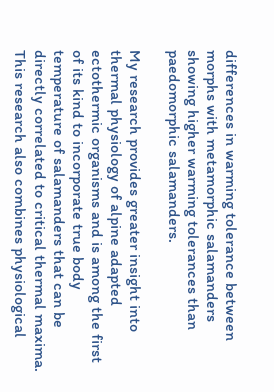differences in warming tolerance between morphs with metamorphic salamanders showing higher warming tolerances than paedomorphic salamanders.

My research provides greater insight into thermal physiology of alpine adapted ectothermic organisms and is among the first of its kind to incorporate true body temperature of salamanders that can be directly correlated to critical thermal maxima. This research also combines physiological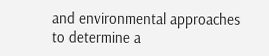and environmental approaches to determine a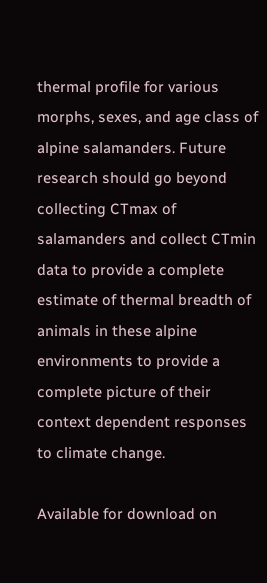thermal profile for various morphs, sexes, and age class of alpine salamanders. Future research should go beyond collecting CTmax of salamanders and collect CTmin data to provide a complete estimate of thermal breadth of animals in these alpine environments to provide a complete picture of their context dependent responses to climate change.

Available for download on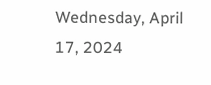Wednesday, April 17, 2024